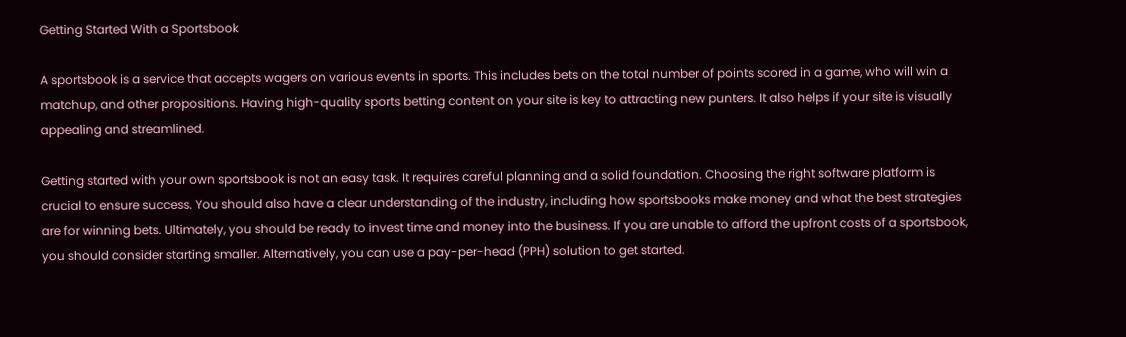Getting Started With a Sportsbook

A sportsbook is a service that accepts wagers on various events in sports. This includes bets on the total number of points scored in a game, who will win a matchup, and other propositions. Having high-quality sports betting content on your site is key to attracting new punters. It also helps if your site is visually appealing and streamlined.

Getting started with your own sportsbook is not an easy task. It requires careful planning and a solid foundation. Choosing the right software platform is crucial to ensure success. You should also have a clear understanding of the industry, including how sportsbooks make money and what the best strategies are for winning bets. Ultimately, you should be ready to invest time and money into the business. If you are unable to afford the upfront costs of a sportsbook, you should consider starting smaller. Alternatively, you can use a pay-per-head (PPH) solution to get started.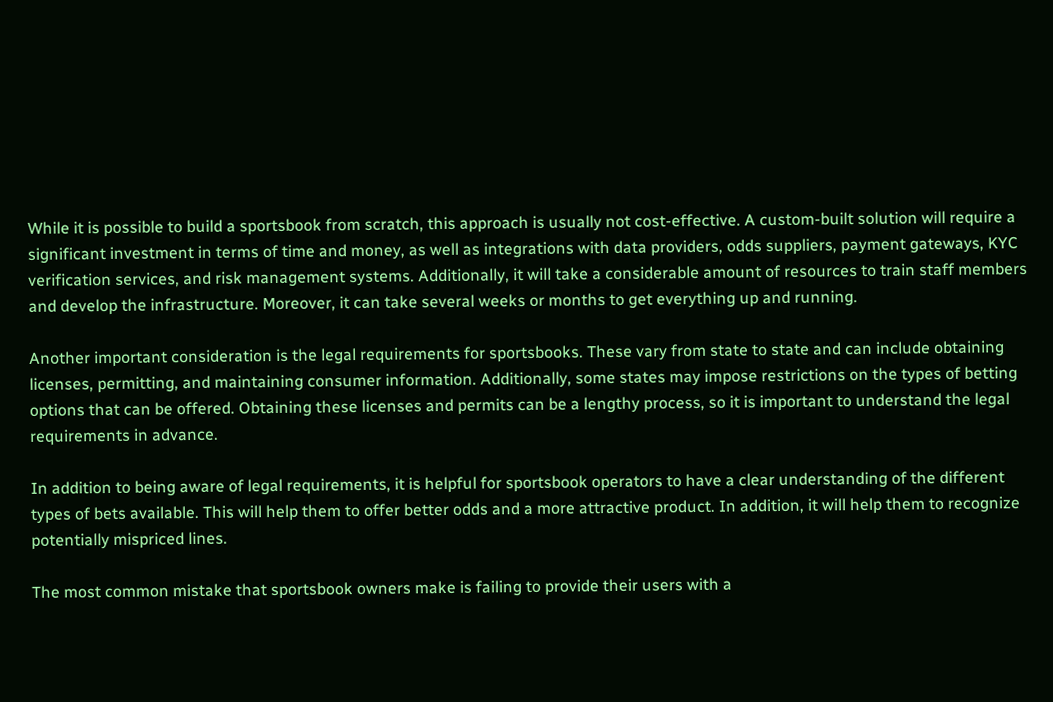While it is possible to build a sportsbook from scratch, this approach is usually not cost-effective. A custom-built solution will require a significant investment in terms of time and money, as well as integrations with data providers, odds suppliers, payment gateways, KYC verification services, and risk management systems. Additionally, it will take a considerable amount of resources to train staff members and develop the infrastructure. Moreover, it can take several weeks or months to get everything up and running.

Another important consideration is the legal requirements for sportsbooks. These vary from state to state and can include obtaining licenses, permitting, and maintaining consumer information. Additionally, some states may impose restrictions on the types of betting options that can be offered. Obtaining these licenses and permits can be a lengthy process, so it is important to understand the legal requirements in advance.

In addition to being aware of legal requirements, it is helpful for sportsbook operators to have a clear understanding of the different types of bets available. This will help them to offer better odds and a more attractive product. In addition, it will help them to recognize potentially mispriced lines.

The most common mistake that sportsbook owners make is failing to provide their users with a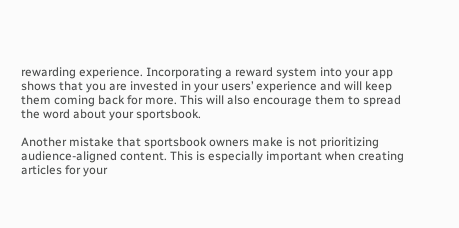rewarding experience. Incorporating a reward system into your app shows that you are invested in your users’ experience and will keep them coming back for more. This will also encourage them to spread the word about your sportsbook.

Another mistake that sportsbook owners make is not prioritizing audience-aligned content. This is especially important when creating articles for your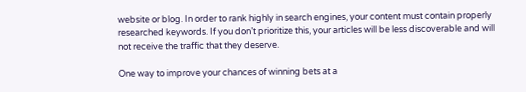website or blog. In order to rank highly in search engines, your content must contain properly researched keywords. If you don’t prioritize this, your articles will be less discoverable and will not receive the traffic that they deserve.

One way to improve your chances of winning bets at a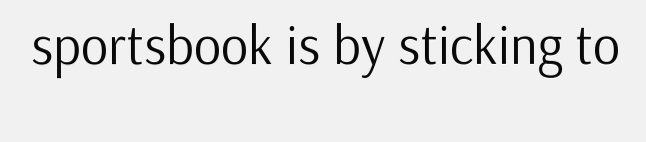sportsbook is by sticking to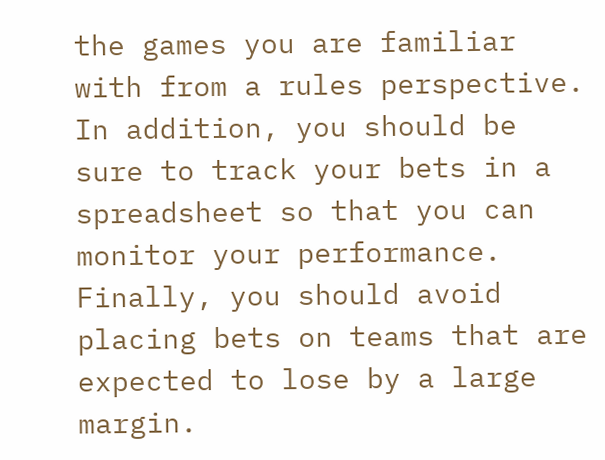the games you are familiar with from a rules perspective. In addition, you should be sure to track your bets in a spreadsheet so that you can monitor your performance. Finally, you should avoid placing bets on teams that are expected to lose by a large margin.